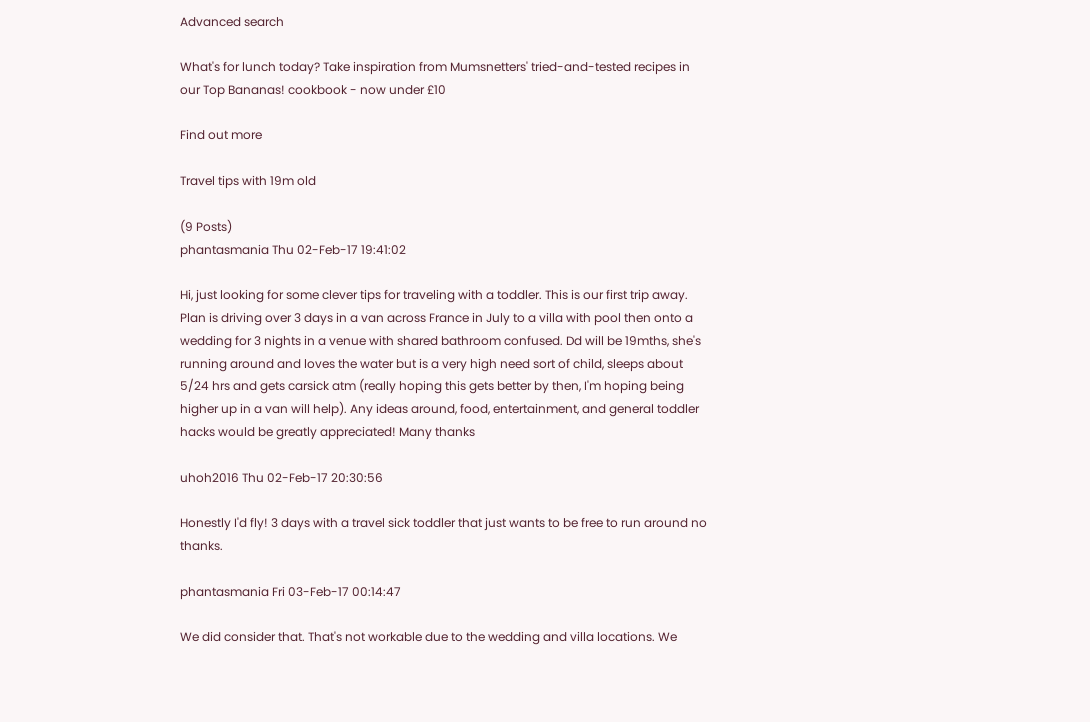Advanced search

What's for lunch today? Take inspiration from Mumsnetters' tried-and-tested recipes in our Top Bananas! cookbook - now under £10

Find out more

Travel tips with 19m old

(9 Posts)
phantasmania Thu 02-Feb-17 19:41:02

Hi, just looking for some clever tips for traveling with a toddler. This is our first trip away. Plan is driving over 3 days in a van across France in July to a villa with pool then onto a wedding for 3 nights in a venue with shared bathroom confused. Dd will be 19mths, she's running around and loves the water but is a very high need sort of child, sleeps about 5/24 hrs and gets carsick atm (really hoping this gets better by then, I'm hoping being higher up in a van will help). Any ideas around, food, entertainment, and general toddler hacks would be greatly appreciated! Many thanks

uhoh2016 Thu 02-Feb-17 20:30:56

Honestly I'd fly! 3 days with a travel sick toddler that just wants to be free to run around no thanks.

phantasmania Fri 03-Feb-17 00:14:47

We did consider that. That's not workable due to the wedding and villa locations. We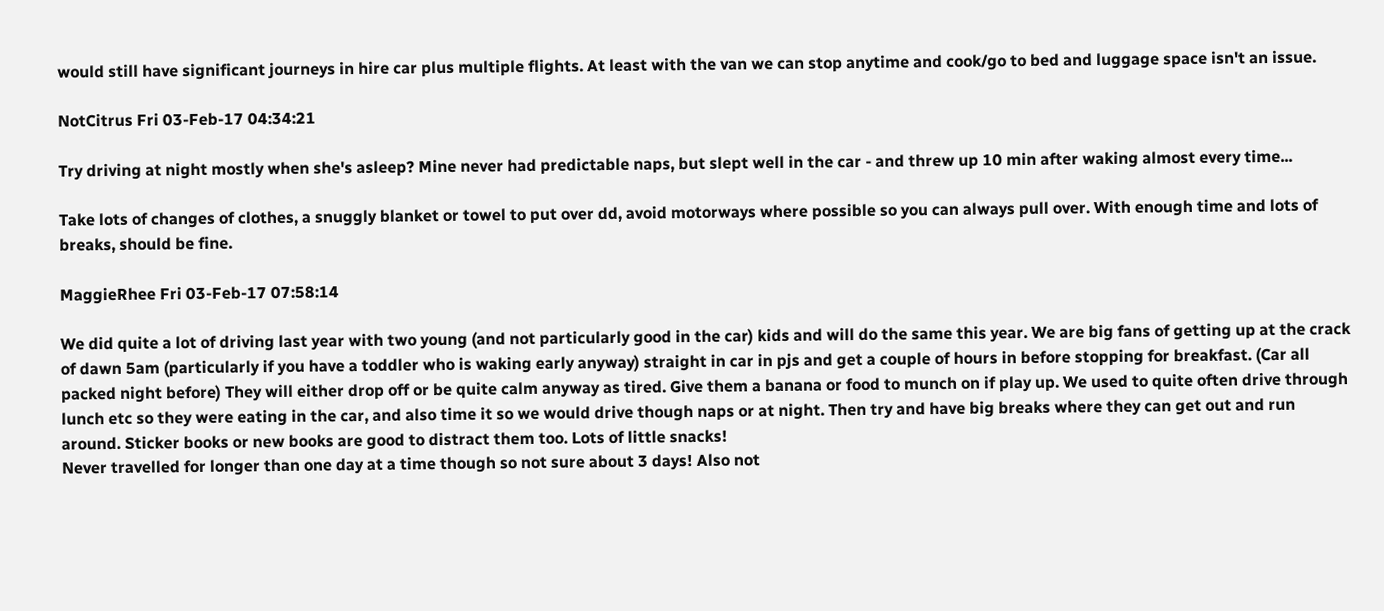would still have significant journeys in hire car plus multiple flights. At least with the van we can stop anytime and cook/go to bed and luggage space isn't an issue.

NotCitrus Fri 03-Feb-17 04:34:21

Try driving at night mostly when she's asleep? Mine never had predictable naps, but slept well in the car - and threw up 10 min after waking almost every time...

Take lots of changes of clothes, a snuggly blanket or towel to put over dd, avoid motorways where possible so you can always pull over. With enough time and lots of breaks, should be fine.

MaggieRhee Fri 03-Feb-17 07:58:14

We did quite a lot of driving last year with two young (and not particularly good in the car) kids and will do the same this year. We are big fans of getting up at the crack of dawn 5am (particularly if you have a toddler who is waking early anyway) straight in car in pjs and get a couple of hours in before stopping for breakfast. (Car all packed night before) They will either drop off or be quite calm anyway as tired. Give them a banana or food to munch on if play up. We used to quite often drive through lunch etc so they were eating in the car, and also time it so we would drive though naps or at night. Then try and have big breaks where they can get out and run around. Sticker books or new books are good to distract them too. Lots of little snacks!
Never travelled for longer than one day at a time though so not sure about 3 days! Also not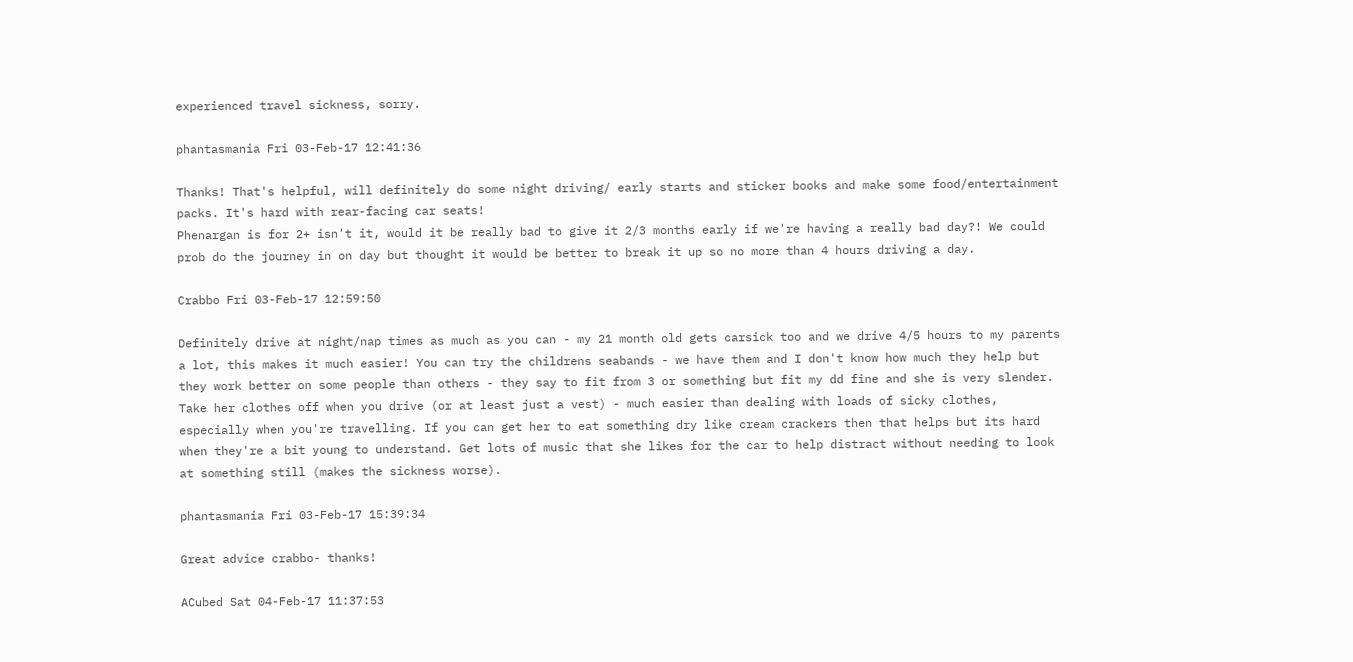experienced travel sickness, sorry.

phantasmania Fri 03-Feb-17 12:41:36

Thanks! That's helpful, will definitely do some night driving/ early starts and sticker books and make some food/entertainment packs. It's hard with rear-facing car seats!
Phenargan is for 2+ isn't it, would it be really bad to give it 2/3 months early if we're having a really bad day?! We could prob do the journey in on day but thought it would be better to break it up so no more than 4 hours driving a day.

Crabbo Fri 03-Feb-17 12:59:50

Definitely drive at night/nap times as much as you can - my 21 month old gets carsick too and we drive 4/5 hours to my parents a lot, this makes it much easier! You can try the childrens seabands - we have them and I don't know how much they help but they work better on some people than others - they say to fit from 3 or something but fit my dd fine and she is very slender. Take her clothes off when you drive (or at least just a vest) - much easier than dealing with loads of sicky clothes, especially when you're travelling. If you can get her to eat something dry like cream crackers then that helps but its hard when they're a bit young to understand. Get lots of music that she likes for the car to help distract without needing to look at something still (makes the sickness worse).

phantasmania Fri 03-Feb-17 15:39:34

Great advice crabbo- thanks!

ACubed Sat 04-Feb-17 11:37:53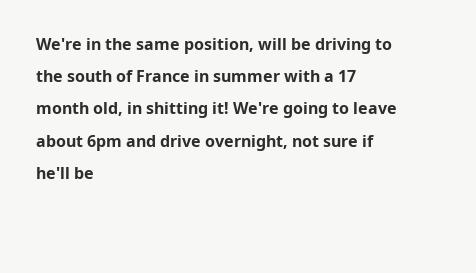We're in the same position, will be driving to the south of France in summer with a 17 month old, in shitting it! We're going to leave about 6pm and drive overnight, not sure if he'll be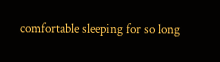comfortable sleeping for so long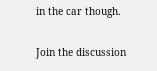in the car though.

Join the discussion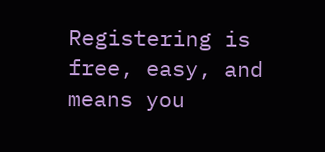Registering is free, easy, and means you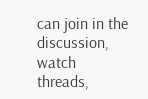can join in the discussion, watch threads,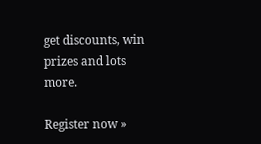get discounts, win prizes and lots more.

Register now »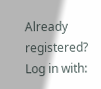Already registered? Log in with: